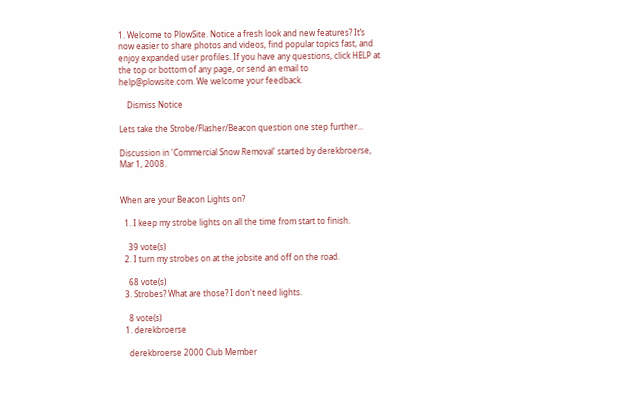1. Welcome to PlowSite. Notice a fresh look and new features? It’s now easier to share photos and videos, find popular topics fast, and enjoy expanded user profiles. If you have any questions, click HELP at the top or bottom of any page, or send an email to help@plowsite.com. We welcome your feedback.

    Dismiss Notice

Lets take the Strobe/Flasher/Beacon question one step further...

Discussion in 'Commercial Snow Removal' started by derekbroerse, Mar 1, 2008.


When are your Beacon Lights on?

  1. I keep my strobe lights on all the time from start to finish.

    39 vote(s)
  2. I turn my strobes on at the jobsite and off on the road.

    68 vote(s)
  3. Strobes? What are those? I don't need lights.

    8 vote(s)
  1. derekbroerse

    derekbroerse 2000 Club Member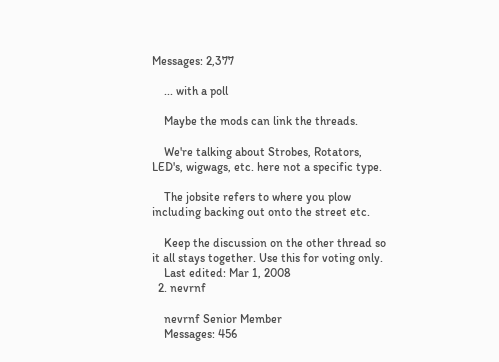Messages: 2,377

    ... with a poll

    Maybe the mods can link the threads.

    We're talking about Strobes, Rotators, LED's, wigwags, etc. here not a specific type.

    The jobsite refers to where you plow including backing out onto the street etc.

    Keep the discussion on the other thread so it all stays together. Use this for voting only.
    Last edited: Mar 1, 2008
  2. nevrnf

    nevrnf Senior Member
    Messages: 456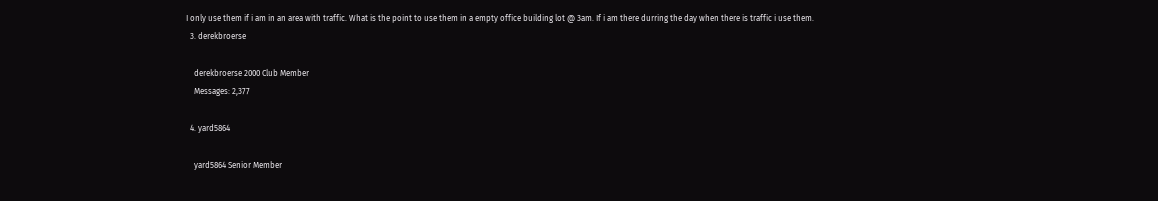I only use them if i am in an area with traffic. What is the point to use them in a empty office building lot @ 3am. If i am there durring the day when there is traffic i use them.
  3. derekbroerse

    derekbroerse 2000 Club Member
    Messages: 2,377

  4. yard5864

    yard5864 Senior Member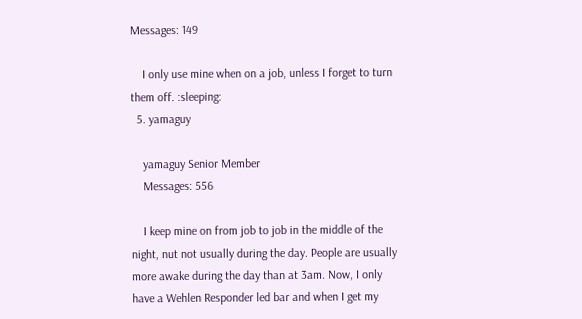Messages: 149

    I only use mine when on a job, unless I forget to turn them off. :sleeping:
  5. yamaguy

    yamaguy Senior Member
    Messages: 556

    I keep mine on from job to job in the middle of the night, nut not usually during the day. People are usually more awake during the day than at 3am. Now, I only have a Wehlen Responder led bar and when I get my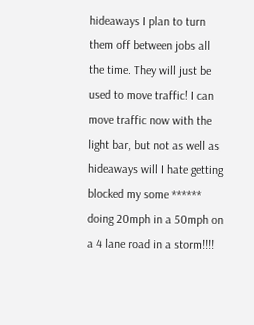hideaways I plan to turn them off between jobs all the time. They will just be used to move traffic! I can move traffic now with the light bar, but not as well as hideaways will I hate getting blocked my some ****** doing 20mph in a 50mph on a 4 lane road in a storm!!!!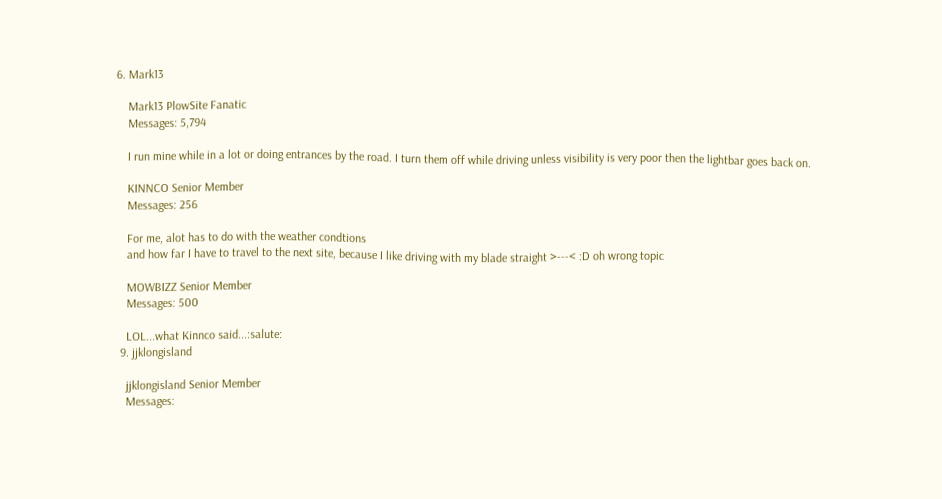6. Mark13

    Mark13 PlowSite Fanatic
    Messages: 5,794

    I run mine while in a lot or doing entrances by the road. I turn them off while driving unless visibility is very poor then the lightbar goes back on.

    KINNCO Senior Member
    Messages: 256

    For me, alot has to do with the weather condtions
    and how far I have to travel to the next site, because I like driving with my blade straight >---< :D oh wrong topic

    MOWBIZZ Senior Member
    Messages: 500

    LOL...what Kinnco said...:salute:
  9. jjklongisland

    jjklongisland Senior Member
    Messages: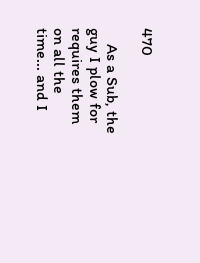470

    As a Sub, the guy I plow for requires them on all the time... and I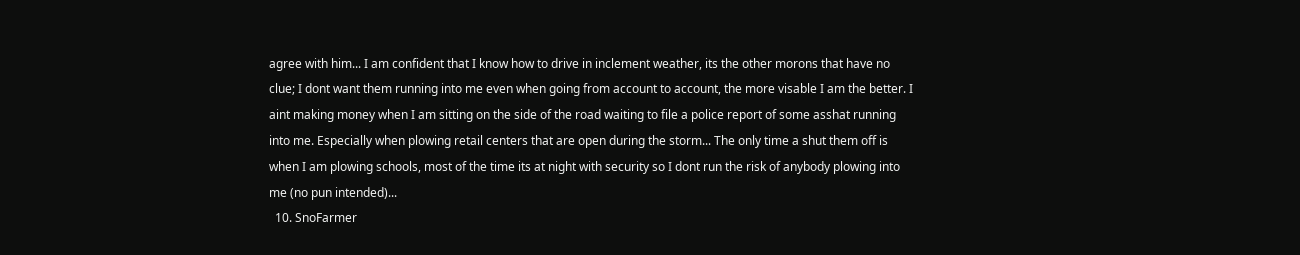agree with him... I am confident that I know how to drive in inclement weather, its the other morons that have no clue; I dont want them running into me even when going from account to account, the more visable I am the better. I aint making money when I am sitting on the side of the road waiting to file a police report of some asshat running into me. Especially when plowing retail centers that are open during the storm... The only time a shut them off is when I am plowing schools, most of the time its at night with security so I dont run the risk of anybody plowing into me (no pun intended)...
  10. SnoFarmer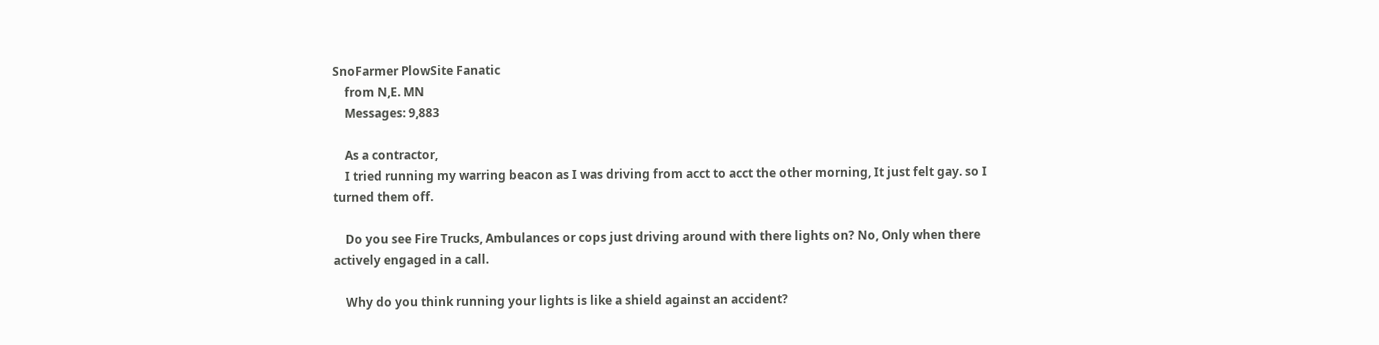SnoFarmer PlowSite Fanatic
    from N,E. MN
    Messages: 9,883

    As a contractor,
    I tried running my warring beacon as I was driving from acct to acct the other morning, It just felt gay. so I turned them off.

    Do you see Fire Trucks, Ambulances or cops just driving around with there lights on? No, Only when there actively engaged in a call.

    Why do you think running your lights is like a shield against an accident?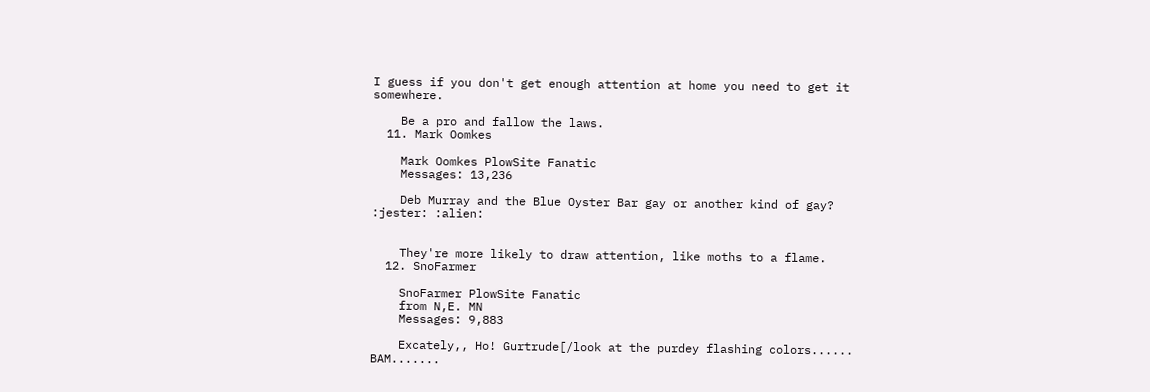I guess if you don't get enough attention at home you need to get it somewhere.

    Be a pro and fallow the laws.
  11. Mark Oomkes

    Mark Oomkes PlowSite Fanatic
    Messages: 13,236

    Deb Murray and the Blue Oyster Bar gay or another kind of gay? :jester: :alien:


    They're more likely to draw attention, like moths to a flame.
  12. SnoFarmer

    SnoFarmer PlowSite Fanatic
    from N,E. MN
    Messages: 9,883

    Excately,, Ho! Gurtrude[/look at the purdey flashing colors...... BAM.......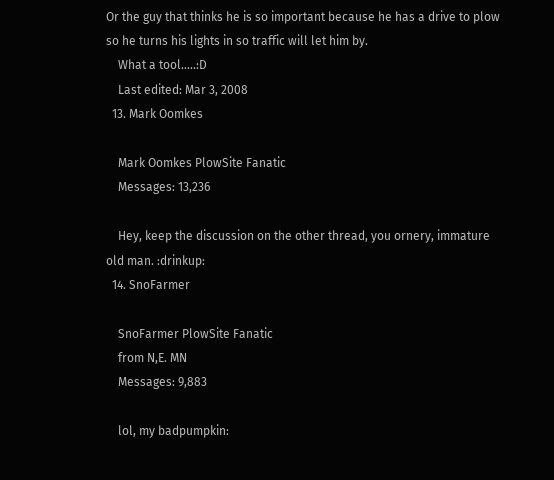Or the guy that thinks he is so important because he has a drive to plow so he turns his lights in so traffic will let him by.
    What a tool.....:D
    Last edited: Mar 3, 2008
  13. Mark Oomkes

    Mark Oomkes PlowSite Fanatic
    Messages: 13,236

    Hey, keep the discussion on the other thread, you ornery, immature old man. :drinkup:
  14. SnoFarmer

    SnoFarmer PlowSite Fanatic
    from N,E. MN
    Messages: 9,883

    lol, my badpumpkin: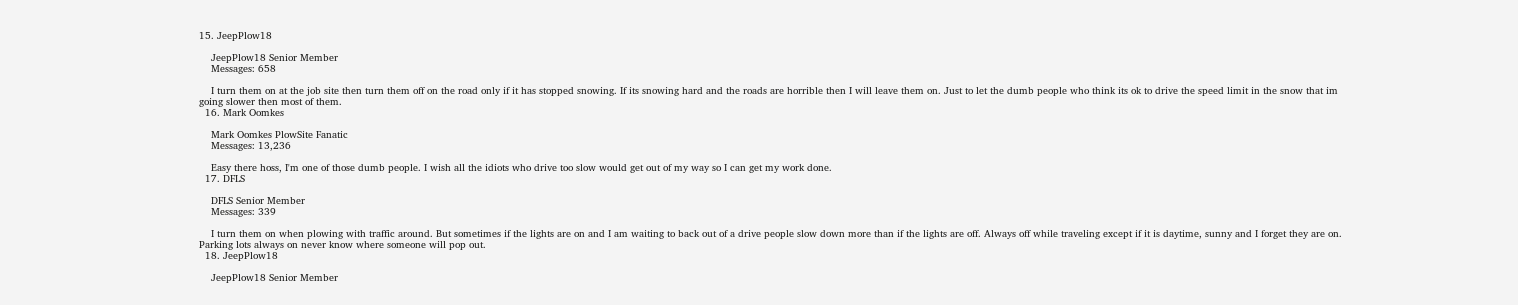15. JeepPlow18

    JeepPlow18 Senior Member
    Messages: 658

    I turn them on at the job site then turn them off on the road only if it has stopped snowing. If its snowing hard and the roads are horrible then I will leave them on. Just to let the dumb people who think its ok to drive the speed limit in the snow that im going slower then most of them.
  16. Mark Oomkes

    Mark Oomkes PlowSite Fanatic
    Messages: 13,236

    Easy there hoss, I'm one of those dumb people. I wish all the idiots who drive too slow would get out of my way so I can get my work done.
  17. DFLS

    DFLS Senior Member
    Messages: 339

    I turn them on when plowing with traffic around. But sometimes if the lights are on and I am waiting to back out of a drive people slow down more than if the lights are off. Always off while traveling except if it is daytime, sunny and I forget they are on. Parking lots always on never know where someone will pop out.
  18. JeepPlow18

    JeepPlow18 Senior Member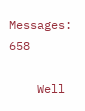Messages: 658

    Well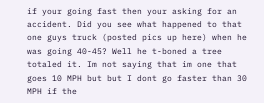if your going fast then your asking for an accident. Did you see what happened to that one guys truck (posted pics up here) when he was going 40-45? Well he t-boned a tree totaled it. Im not saying that im one that goes 10 MPH but but I dont go faster than 30 MPH if the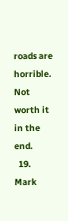roads are horrible. Not worth it in the end.
  19. Mark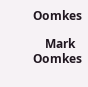Oomkes

    Mark Oomkes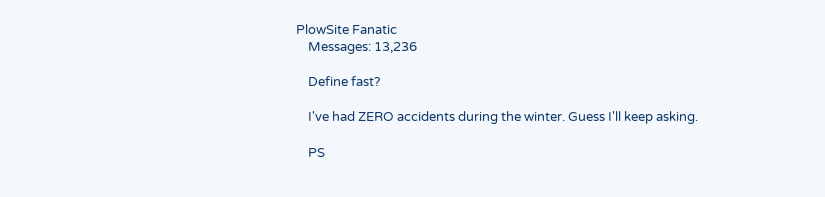PlowSite Fanatic
    Messages: 13,236

    Define fast?

    I've had ZERO accidents during the winter. Guess I'll keep asking.

    PS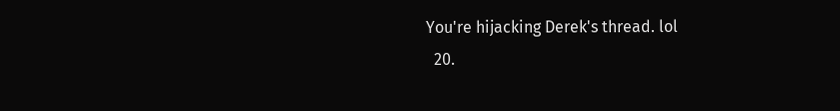You're hijacking Derek's thread. lol
  20.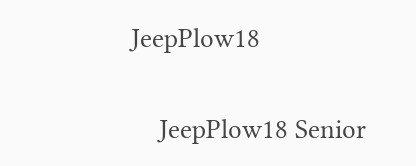JeepPlow18

    JeepPlow18 Senior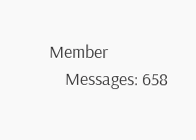Member
    Messages: 658